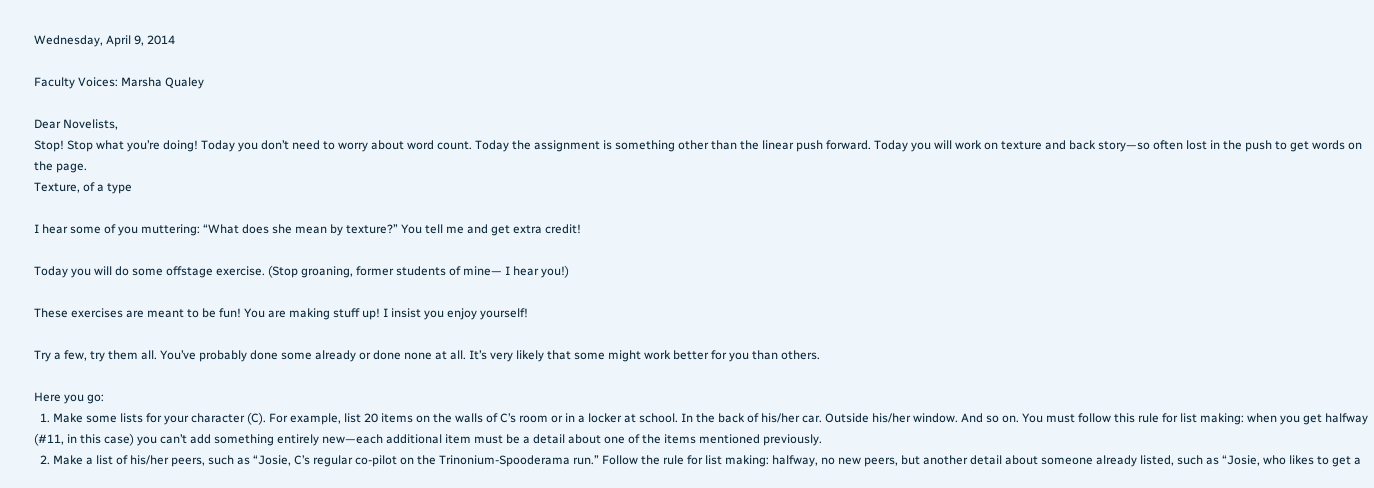Wednesday, April 9, 2014

Faculty Voices: Marsha Qualey

Dear Novelists,
Stop! Stop what you’re doing! Today you don’t need to worry about word count. Today the assignment is something other than the linear push forward. Today you will work on texture and back story—so often lost in the push to get words on the page.
Texture, of a type

I hear some of you muttering: “What does she mean by texture?” You tell me and get extra credit!

Today you will do some offstage exercise. (Stop groaning, former students of mine— I hear you!)

These exercises are meant to be fun! You are making stuff up! I insist you enjoy yourself!

Try a few, try them all. You’ve probably done some already or done none at all. It’s very likely that some might work better for you than others.

Here you go:
  1. Make some lists for your character (C). For example, list 20 items on the walls of C’s room or in a locker at school. In the back of his/her car. Outside his/her window. And so on. You must follow this rule for list making: when you get halfway (#11, in this case) you can’t add something entirely new—each additional item must be a detail about one of the items mentioned previously.
  2. Make a list of his/her peers, such as “Josie, C’s regular co-pilot on the Trinonium-Spooderama run.” Follow the rule for list making: halfway, no new peers, but another detail about someone already listed, such as “Josie, who likes to get a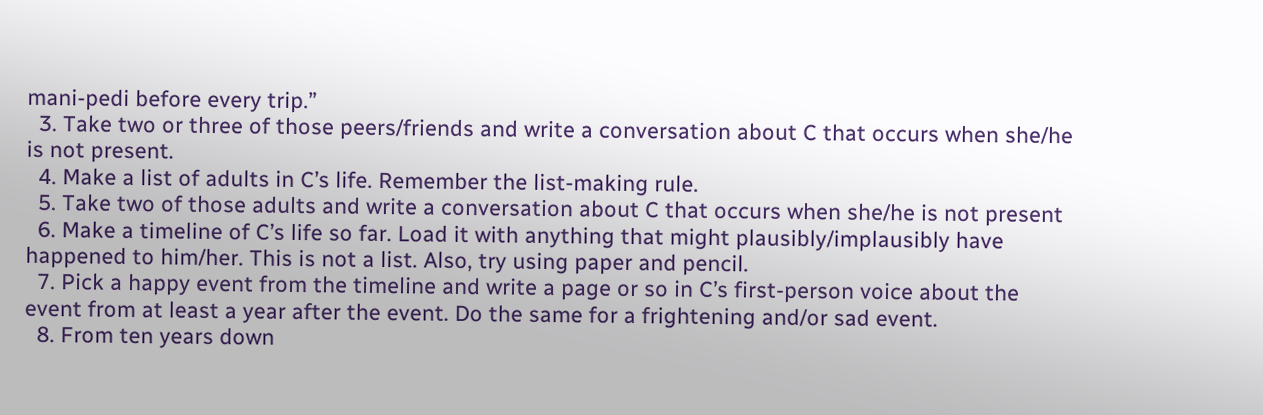mani-pedi before every trip.”
  3. Take two or three of those peers/friends and write a conversation about C that occurs when she/he is not present.
  4. Make a list of adults in C’s life. Remember the list-making rule.
  5. Take two of those adults and write a conversation about C that occurs when she/he is not present
  6. Make a timeline of C’s life so far. Load it with anything that might plausibly/implausibly have happened to him/her. This is not a list. Also, try using paper and pencil.
  7. Pick a happy event from the timeline and write a page or so in C’s first-person voice about the event from at least a year after the event. Do the same for a frightening and/or sad event.
  8. From ten years down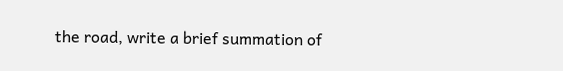the road, write a brief summation of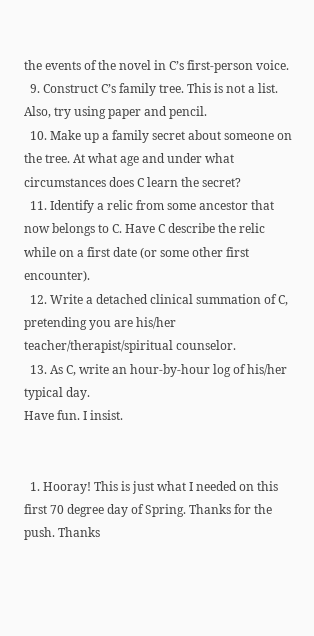the events of the novel in C’s first-person voice.
  9. Construct C’s family tree. This is not a list. Also, try using paper and pencil.
  10. Make up a family secret about someone on the tree. At what age and under what circumstances does C learn the secret?
  11. Identify a relic from some ancestor that now belongs to C. Have C describe the relic while on a first date (or some other first encounter).
  12. Write a detached clinical summation of C, pretending you are his/her teacher/therapist/spiritual counselor.
  13. As C, write an hour-by-hour log of his/her typical day.
Have fun. I insist.


  1. Hooray! This is just what I needed on this first 70 degree day of Spring. Thanks for the push. Thanks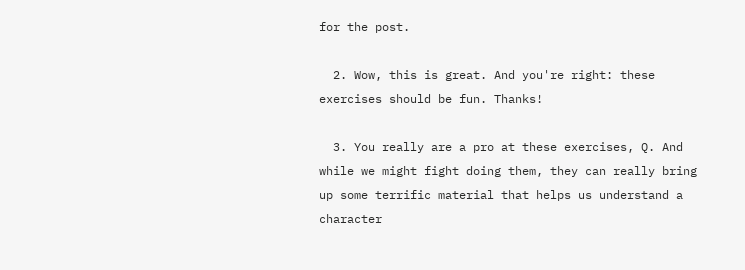for the post.

  2. Wow, this is great. And you're right: these exercises should be fun. Thanks!

  3. You really are a pro at these exercises, Q. And while we might fight doing them, they can really bring up some terrific material that helps us understand a character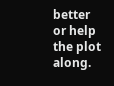better or help the plot along.